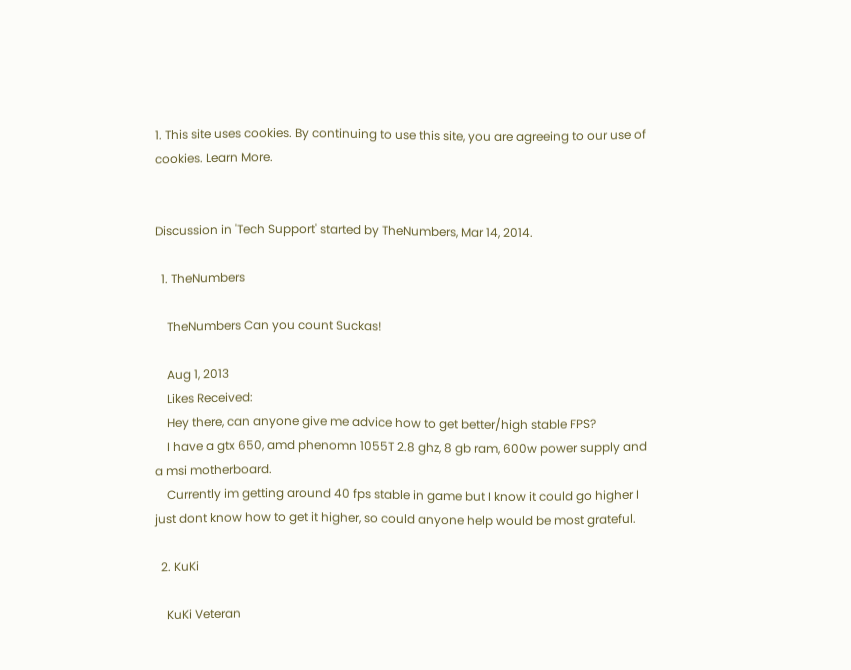1. This site uses cookies. By continuing to use this site, you are agreeing to our use of cookies. Learn More.


Discussion in 'Tech Support' started by TheNumbers, Mar 14, 2014.

  1. TheNumbers

    TheNumbers Can you count Suckas!

    Aug 1, 2013
    Likes Received:
    Hey there, can anyone give me advice how to get better/high stable FPS?
    I have a gtx 650, amd phenomn 1055T 2.8 ghz, 8 gb ram, 600w power supply and a msi motherboard.
    Currently im getting around 40 fps stable in game but I know it could go higher I just dont know how to get it higher, so could anyone help would be most grateful.

  2. KuKi

    KuKi Veteran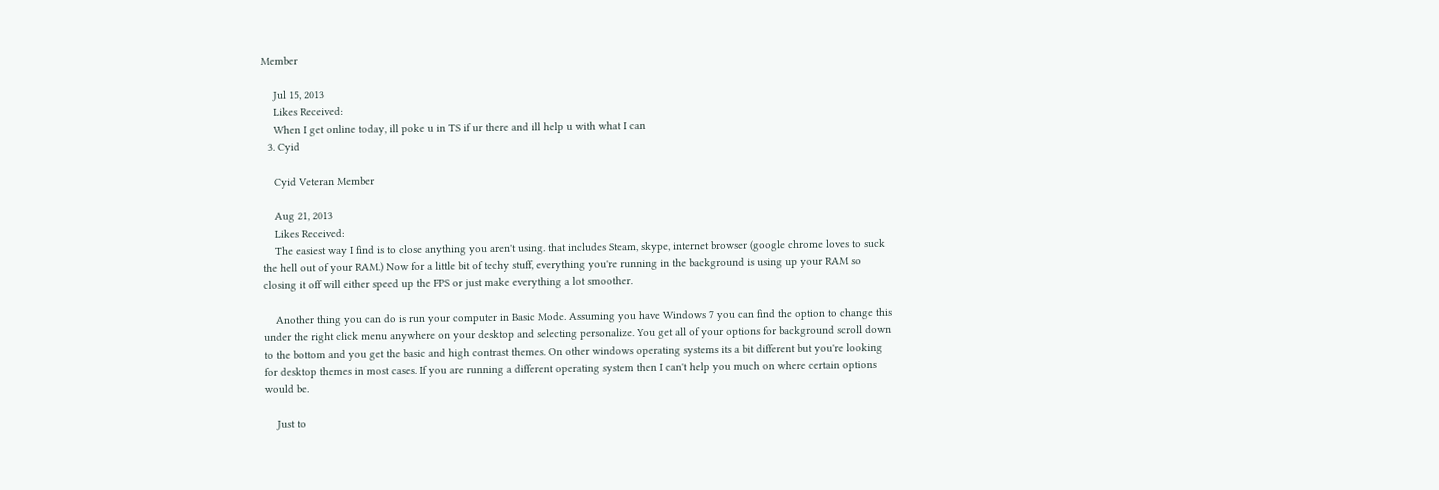Member

    Jul 15, 2013
    Likes Received:
    When I get online today, ill poke u in TS if ur there and ill help u with what I can
  3. Cyid

    Cyid Veteran Member

    Aug 21, 2013
    Likes Received:
    The easiest way I find is to close anything you aren't using. that includes Steam, skype, internet browser (google chrome loves to suck the hell out of your RAM.) Now for a little bit of techy stuff, everything you're running in the background is using up your RAM so closing it off will either speed up the FPS or just make everything a lot smoother.

    Another thing you can do is run your computer in Basic Mode. Assuming you have Windows 7 you can find the option to change this under the right click menu anywhere on your desktop and selecting personalize. You get all of your options for background scroll down to the bottom and you get the basic and high contrast themes. On other windows operating systems its a bit different but you're looking for desktop themes in most cases. If you are running a different operating system then I can't help you much on where certain options would be.

    Just to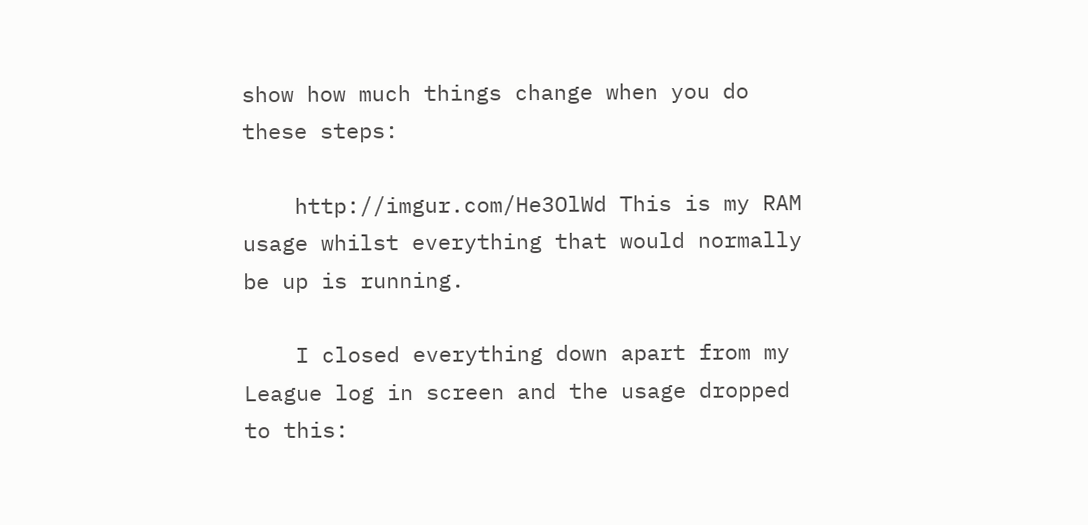show how much things change when you do these steps:

    http://imgur.com/He3OlWd This is my RAM usage whilst everything that would normally be up is running.

    I closed everything down apart from my League log in screen and the usage dropped to this: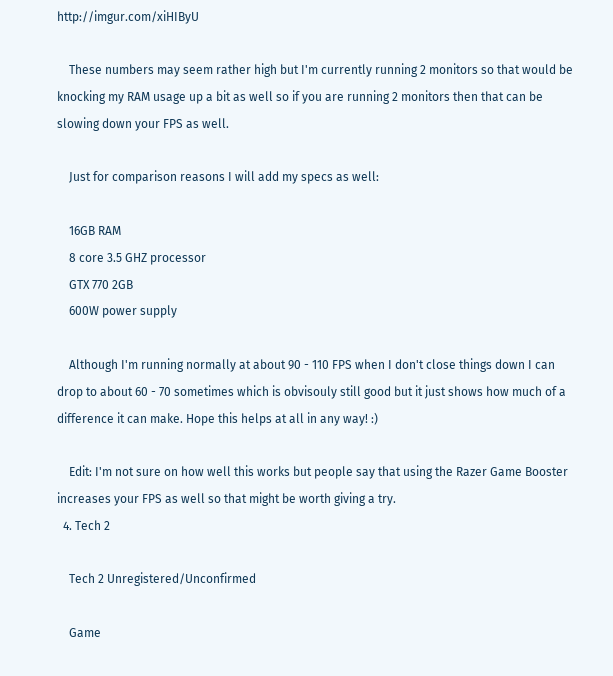http://imgur.com/xiHIByU

    These numbers may seem rather high but I'm currently running 2 monitors so that would be knocking my RAM usage up a bit as well so if you are running 2 monitors then that can be slowing down your FPS as well.

    Just for comparison reasons I will add my specs as well:

    16GB RAM
    8 core 3.5 GHZ processor
    GTX 770 2GB
    600W power supply

    Although I'm running normally at about 90 - 110 FPS when I don't close things down I can drop to about 60 - 70 sometimes which is obvisouly still good but it just shows how much of a difference it can make. Hope this helps at all in any way! :)

    Edit: I'm not sure on how well this works but people say that using the Razer Game Booster increases your FPS as well so that might be worth giving a try.
  4. Tech 2

    Tech 2 Unregistered/Unconfirmed

    Game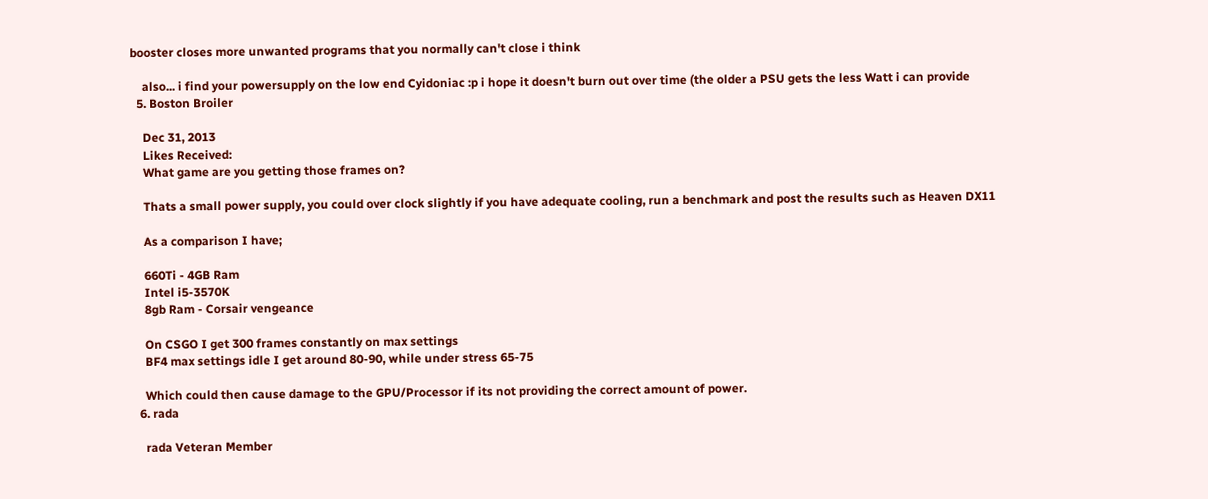booster closes more unwanted programs that you normally can't close i think

    also... i find your powersupply on the low end Cyidoniac :p i hope it doesn't burn out over time (the older a PSU gets the less Watt i can provide
  5. Boston Broiler

    Dec 31, 2013
    Likes Received:
    What game are you getting those frames on?

    Thats a small power supply, you could over clock slightly if you have adequate cooling, run a benchmark and post the results such as Heaven DX11

    As a comparison I have;

    660Ti - 4GB Ram
    Intel i5-3570K
    8gb Ram - Corsair vengeance

    On CSGO I get 300 frames constantly on max settings
    BF4 max settings idle I get around 80-90, while under stress 65-75

    Which could then cause damage to the GPU/Processor if its not providing the correct amount of power.
  6. rada

    rada Veteran Member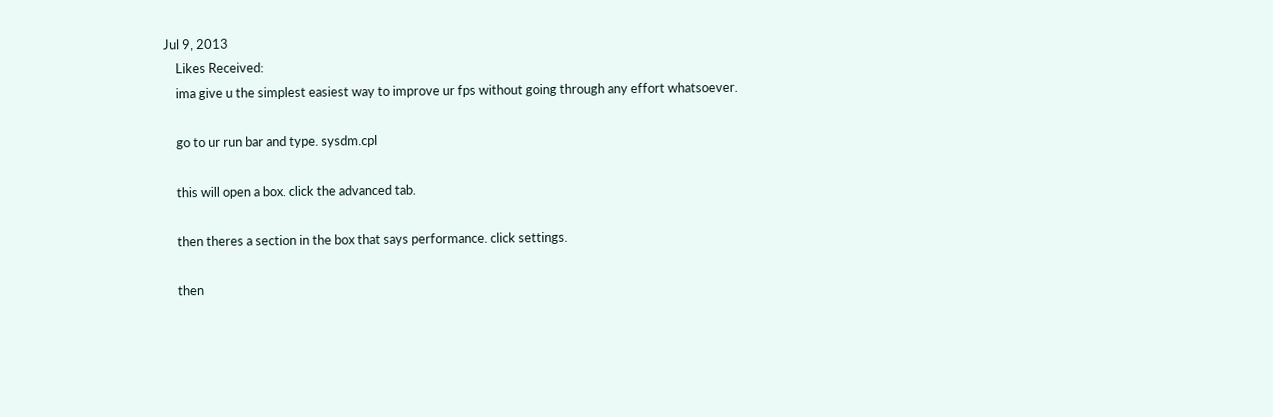Jul 9, 2013
    Likes Received:
    ima give u the simplest easiest way to improve ur fps without going through any effort whatsoever.

    go to ur run bar and type. sysdm.cpl

    this will open a box. click the advanced tab.

    then theres a section in the box that says performance. click settings.

    then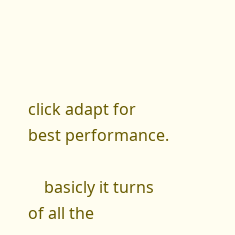click adapt for best performance.

    basicly it turns of all the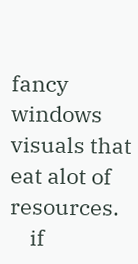fancy windows visuals that eat alot of resources.
    if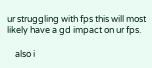ur struggling with fps this will most likely have a gd impact on ur fps.

    also i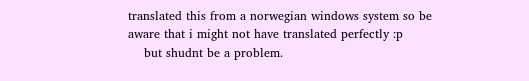translated this from a norwegian windows system so be aware that i might not have translated perfectly :p
    but shudnt be a problem.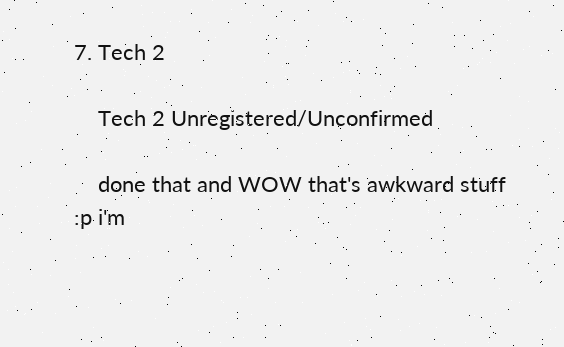7. Tech 2

    Tech 2 Unregistered/Unconfirmed

    done that and WOW that's awkward stuff :p i'm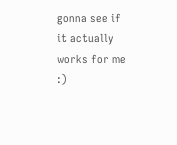gonna see if it actually works for me :)